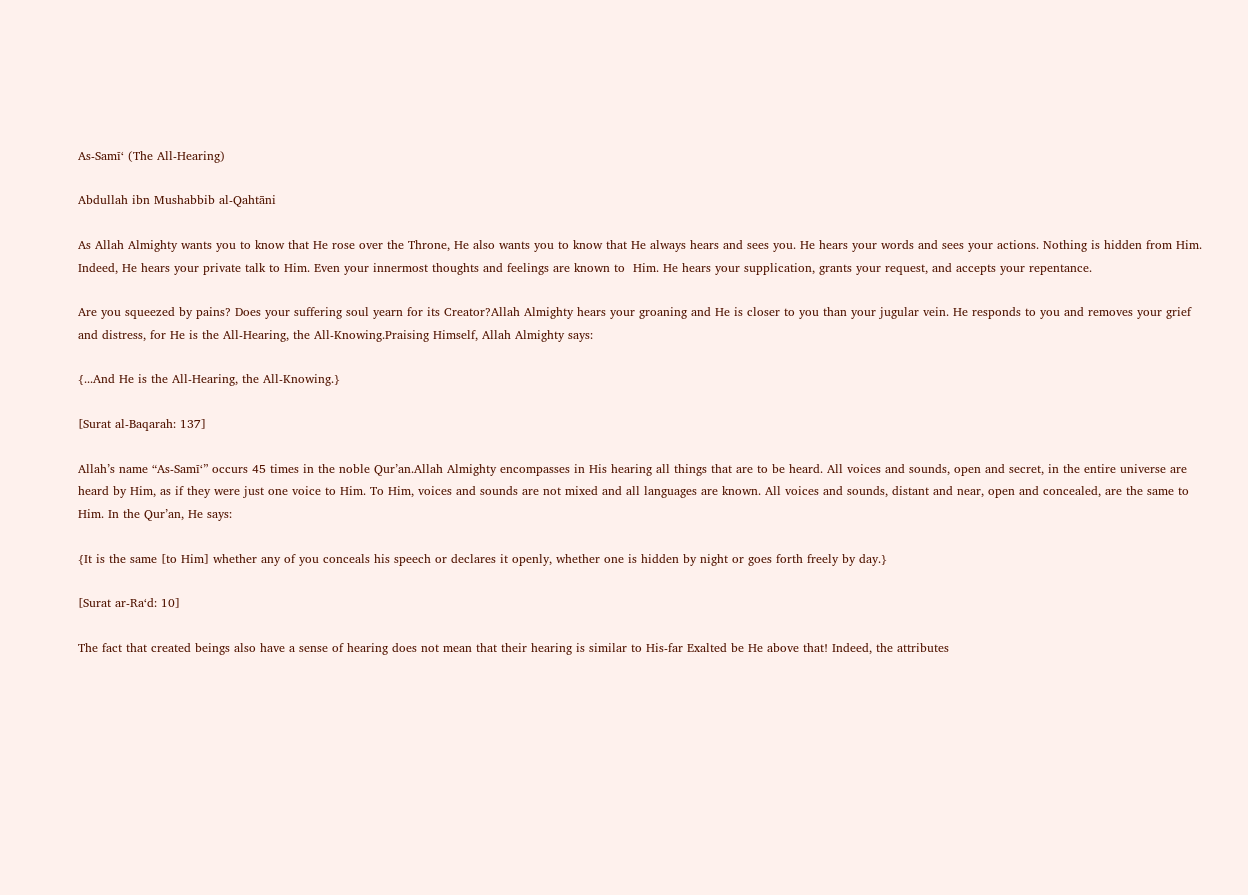As-Samī‘ (The All-Hearing)

Abdullah ibn Mushabbib al-Qahtāni

As Allah Almighty wants you to know that He rose over the Throne, He also wants you to know that He always hears and sees you. He hears your words and sees your actions. Nothing is hidden from Him. Indeed, He hears your private talk to Him. Even your innermost thoughts and feelings are known to  Him. He hears your supplication, grants your request, and accepts your repentance.

Are you squeezed by pains? Does your suffering soul yearn for its Creator?Allah Almighty hears your groaning and He is closer to you than your jugular vein. He responds to you and removes your grief and distress, for He is the All-Hearing, the All-Knowing.Praising Himself, Allah Almighty says:

{...And He is the All-Hearing, the All-Knowing.}

[Surat al-Baqarah: 137]

Allah’s name “As-Samī‘” occurs 45 times in the noble Qur’an.Allah Almighty encompasses in His hearing all things that are to be heard. All voices and sounds, open and secret, in the entire universe are heard by Him, as if they were just one voice to Him. To Him, voices and sounds are not mixed and all languages are known. All voices and sounds, distant and near, open and concealed, are the same to Him. In the Qur’an, He says:

{It is the same [to Him] whether any of you conceals his speech or declares it openly, whether one is hidden by night or goes forth freely by day.}

[Surat ar-Ra‘d: 10]

The fact that created beings also have a sense of hearing does not mean that their hearing is similar to His-far Exalted be He above that! Indeed, the attributes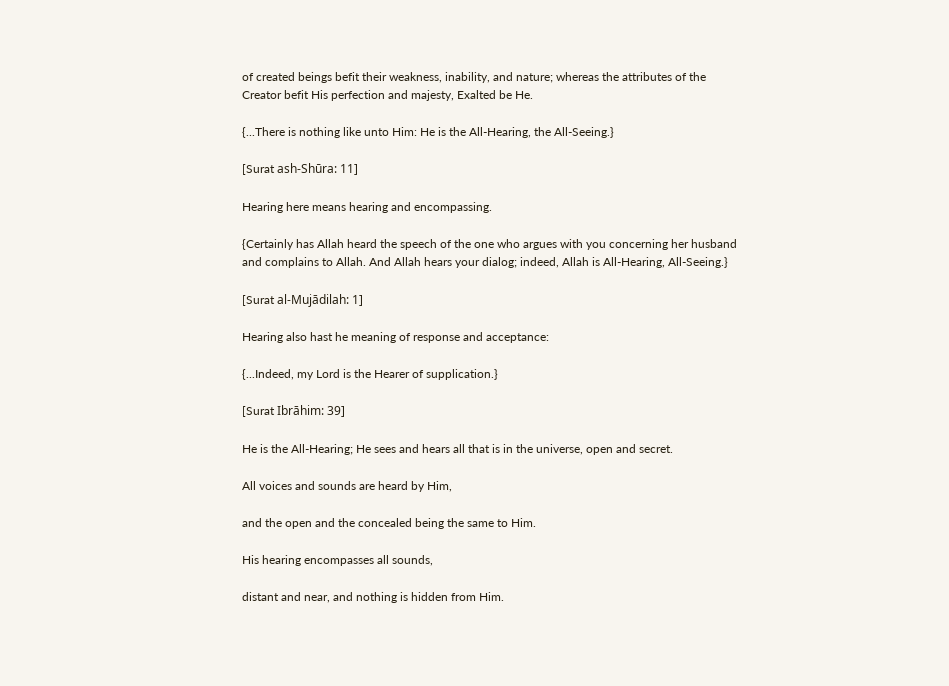of created beings befit their weakness, inability, and nature; whereas the attributes of the Creator befit His perfection and majesty, Exalted be He.

{...There is nothing like unto Him: He is the All-Hearing, the All-Seeing.}

[Surat ash-Shūra: 11]

Hearing here means hearing and encompassing.

{Certainly has Allah heard the speech of the one who argues with you concerning her husband and complains to Allah. And Allah hears your dialog; indeed, Allah is All-Hearing, All-Seeing.}

[Surat al-Mujādilah: 1]

Hearing also hast he meaning of response and acceptance:

{...Indeed, my Lord is the Hearer of supplication.}

[Surat Ibrāhim: 39]

He is the All-Hearing; He sees and hears all that is in the universe, open and secret.

All voices and sounds are heard by Him,

and the open and the concealed being the same to Him.

His hearing encompasses all sounds,

distant and near, and nothing is hidden from Him.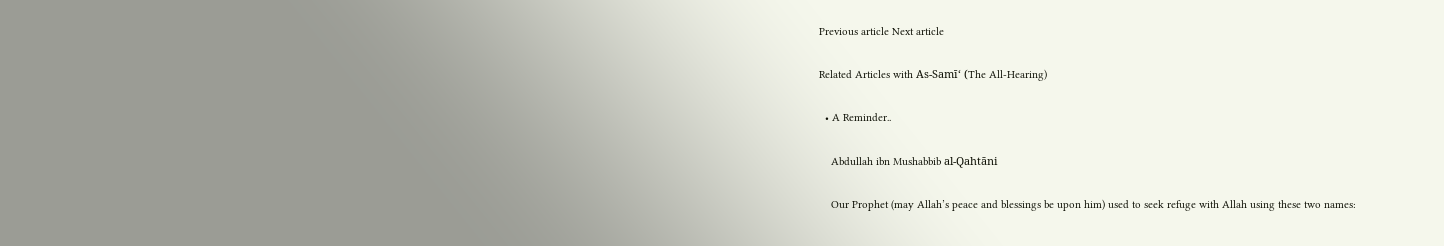Previous article Next article

Related Articles with As-Samī‘ (The All-Hearing)

  • A Reminder..

    Abdullah ibn Mushabbib al-Qahtāni

    Our Prophet (may Allah’s peace and blessings be upon him) used to seek refuge with Allah using these two names: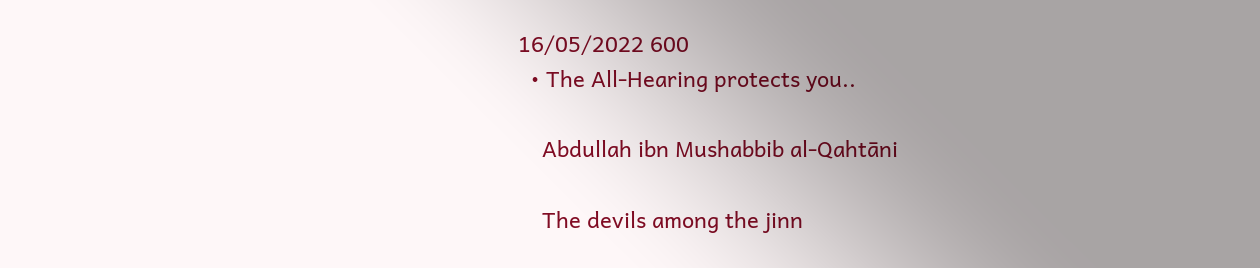16/05/2022 600
  • The All-Hearing protects you..

    Abdullah ibn Mushabbib al-Qahtāni

    The devils among the jinn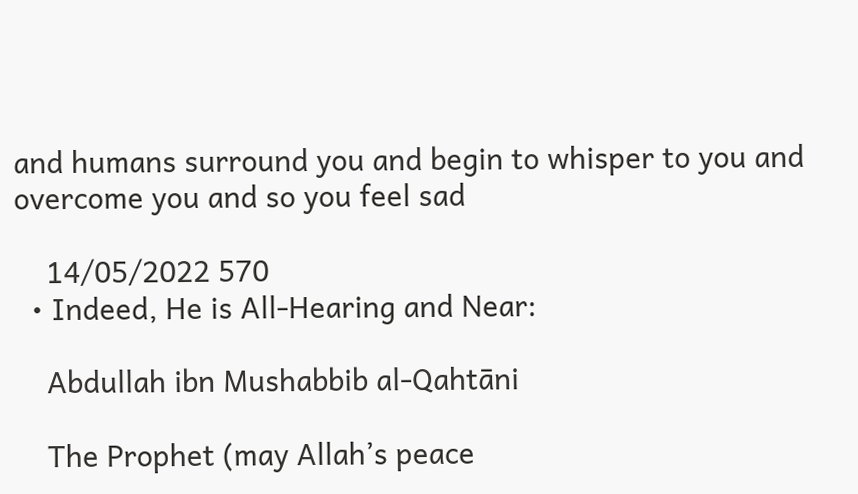and humans surround you and begin to whisper to you and overcome you and so you feel sad

    14/05/2022 570
  • Indeed, He is All-Hearing and Near:

    Abdullah ibn Mushabbib al-Qahtāni

    The Prophet (may Allah’s peace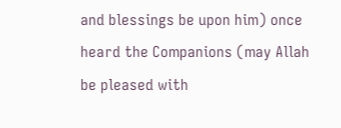and blessings be upon him) once heard the Companions (may Allah be pleased with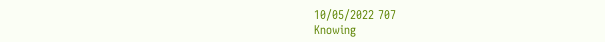10/05/2022 707
Knowing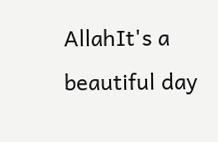AllahIt's a beautiful day